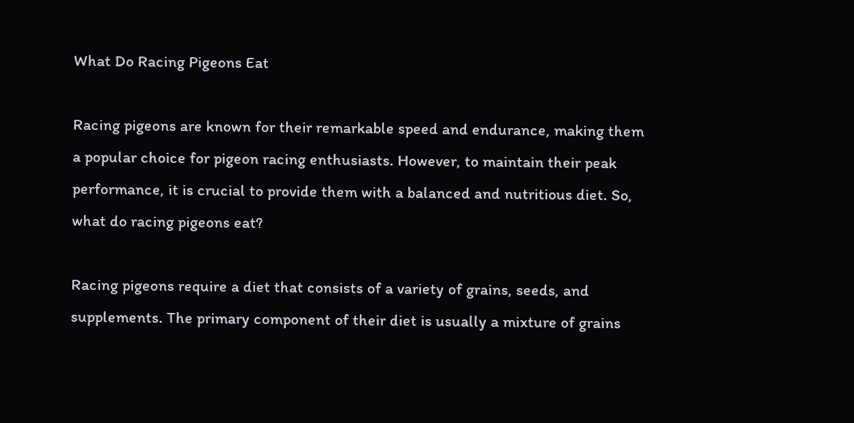What Do Racing Pigeons Eat

Racing pigeons are known for their remarkable speed and endurance, making them a popular choice for pigeon racing enthusiasts. However, to maintain their peak performance, it is crucial to provide them with a balanced and nutritious diet. So, what do racing pigeons eat?

Racing pigeons require a diet that consists of a variety of grains, seeds, and supplements. The primary component of their diet is usually a mixture of grains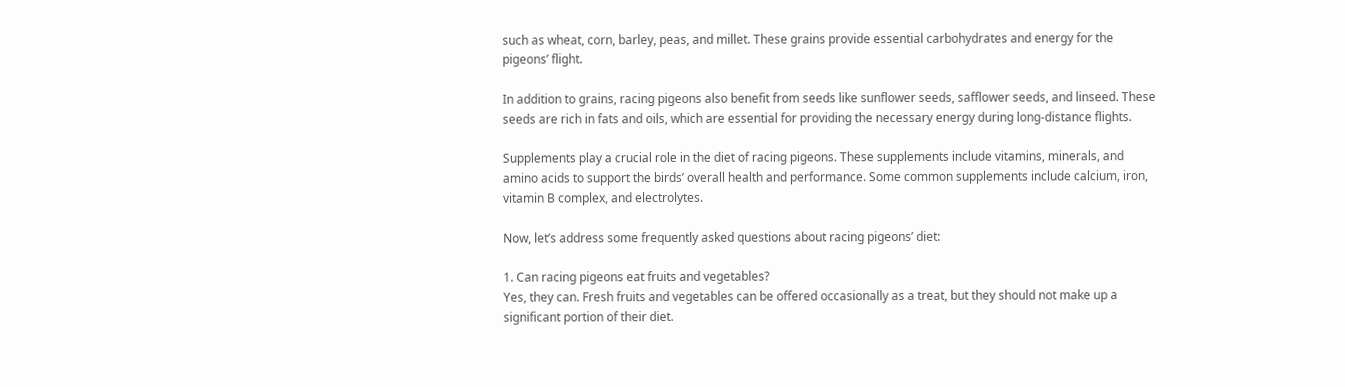such as wheat, corn, barley, peas, and millet. These grains provide essential carbohydrates and energy for the pigeons’ flight.

In addition to grains, racing pigeons also benefit from seeds like sunflower seeds, safflower seeds, and linseed. These seeds are rich in fats and oils, which are essential for providing the necessary energy during long-distance flights.

Supplements play a crucial role in the diet of racing pigeons. These supplements include vitamins, minerals, and amino acids to support the birds’ overall health and performance. Some common supplements include calcium, iron, vitamin B complex, and electrolytes.

Now, let’s address some frequently asked questions about racing pigeons’ diet:

1. Can racing pigeons eat fruits and vegetables?
Yes, they can. Fresh fruits and vegetables can be offered occasionally as a treat, but they should not make up a significant portion of their diet.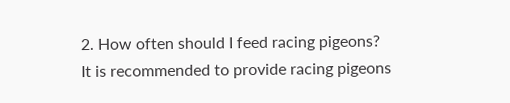2. How often should I feed racing pigeons?
It is recommended to provide racing pigeons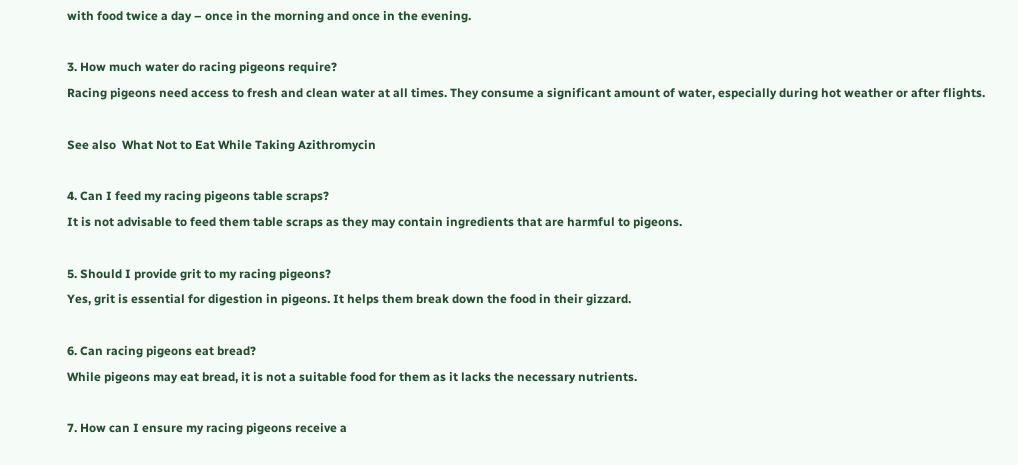with food twice a day – once in the morning and once in the evening.

3. How much water do racing pigeons require?
Racing pigeons need access to fresh and clean water at all times. They consume a significant amount of water, especially during hot weather or after flights.

See also  What Not to Eat While Taking Azithromycin

4. Can I feed my racing pigeons table scraps?
It is not advisable to feed them table scraps as they may contain ingredients that are harmful to pigeons.

5. Should I provide grit to my racing pigeons?
Yes, grit is essential for digestion in pigeons. It helps them break down the food in their gizzard.

6. Can racing pigeons eat bread?
While pigeons may eat bread, it is not a suitable food for them as it lacks the necessary nutrients.

7. How can I ensure my racing pigeons receive a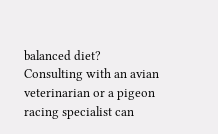balanced diet?
Consulting with an avian veterinarian or a pigeon racing specialist can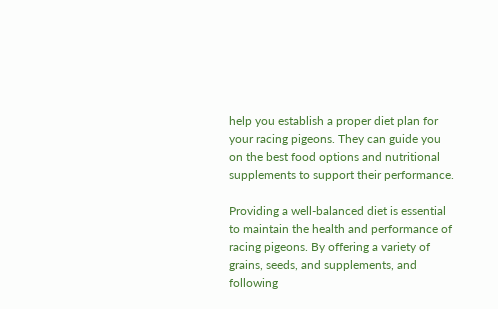help you establish a proper diet plan for your racing pigeons. They can guide you on the best food options and nutritional supplements to support their performance.

Providing a well-balanced diet is essential to maintain the health and performance of racing pigeons. By offering a variety of grains, seeds, and supplements, and following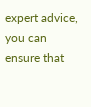expert advice, you can ensure that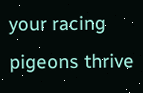your racing pigeons thrive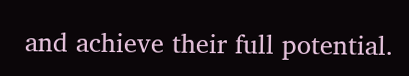and achieve their full potential.